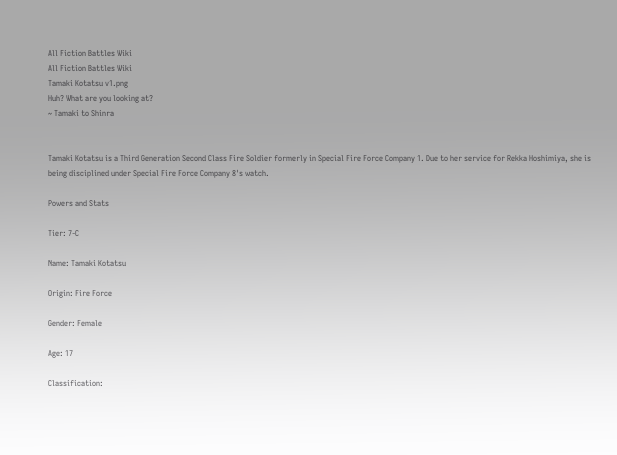All Fiction Battles Wiki
All Fiction Battles Wiki
Tamaki Kotatsu v1.png
Huh? What are you looking at?
~ Tamaki to Shinra


Tamaki Kotatsu is a Third Generation Second Class Fire Soldier formerly in Special Fire Force Company 1. Due to her service for Rekka Hoshimiya, she is being disciplined under Special Fire Force Company 8's watch.

Powers and Stats

Tier: 7-C

Name: Tamaki Kotatsu

Origin: Fire Force

Gender: Female

Age: 17

Classification: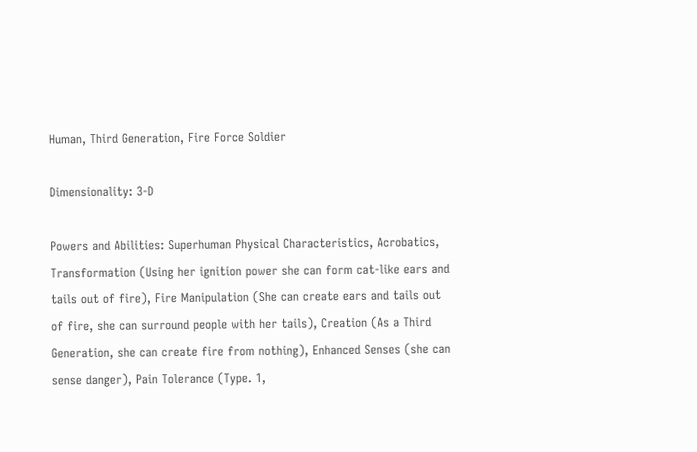Human, Third Generation, Fire Force Soldier

Dimensionality: 3-D

Powers and Abilities: Superhuman Physical Characteristics, Acrobatics, Transformation (Using her ignition power she can form cat-like ears and tails out of fire), Fire Manipulation (She can create ears and tails out of fire, she can surround people with her tails), Creation (As a Third Generation, she can create fire from nothing), Enhanced Senses (she can sense danger), Pain Tolerance (Type. 1,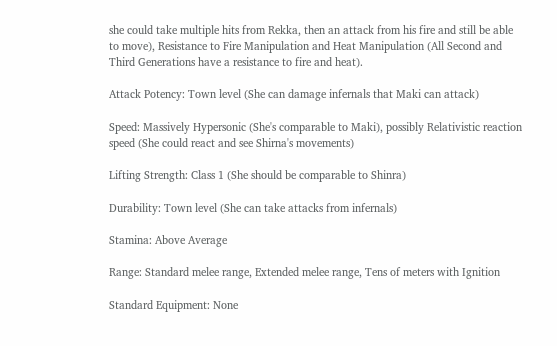she could take multiple hits from Rekka, then an attack from his fire and still be able to move), Resistance to Fire Manipulation and Heat Manipulation (All Second and Third Generations have a resistance to fire and heat).

Attack Potency: Town level (She can damage infernals that Maki can attack)

Speed: Massively Hypersonic (She's comparable to Maki), possibly Relativistic reaction speed (She could react and see Shirna's movements)

Lifting Strength: Class 1 (She should be comparable to Shinra)

Durability: Town level (She can take attacks from infernals)

Stamina: Above Average

Range: Standard melee range, Extended melee range, Tens of meters with Ignition

Standard Equipment: None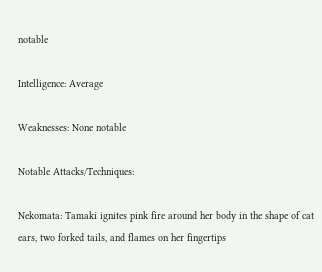notable

Intelligence: Average

Weaknesses: None notable

Notable Attacks/Techniques:

Nekomata: Tamaki ignites pink fire around her body in the shape of cat ears, two forked tails, and flames on her fingertips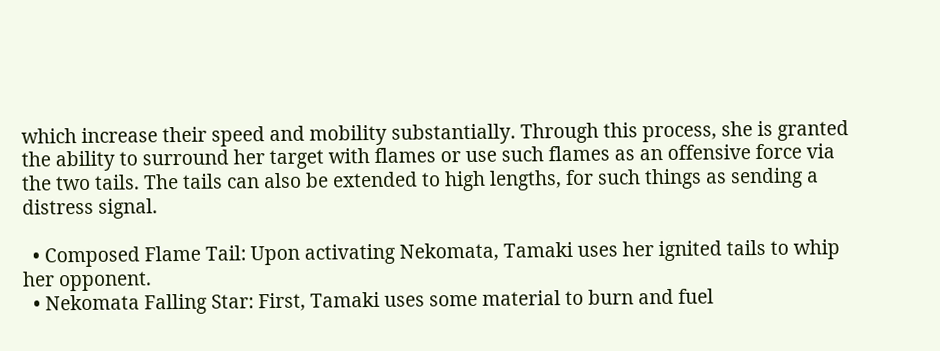which increase their speed and mobility substantially. Through this process, she is granted the ability to surround her target with flames or use such flames as an offensive force via the two tails. The tails can also be extended to high lengths, for such things as sending a distress signal.

  • Composed Flame Tail: Upon activating Nekomata, Tamaki uses her ignited tails to whip her opponent.
  • Nekomata Falling Star: First, Tamaki uses some material to burn and fuel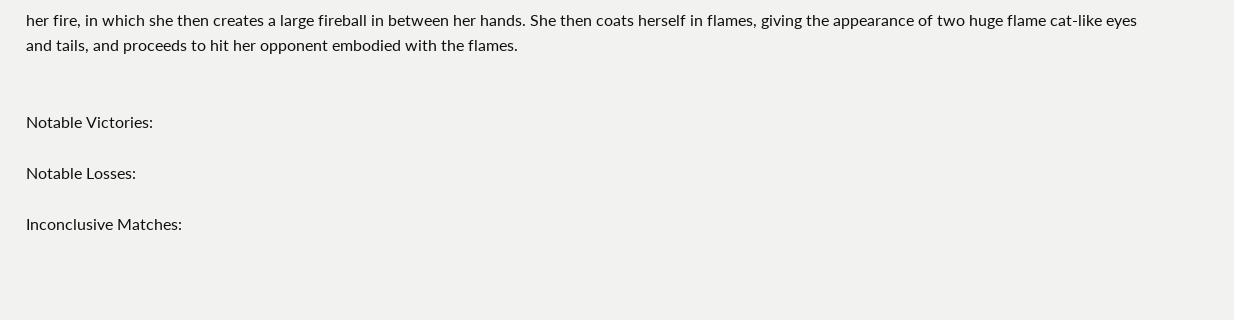her fire, in which she then creates a large fireball in between her hands. She then coats herself in flames, giving the appearance of two huge flame cat-like eyes and tails, and proceeds to hit her opponent embodied with the flames.


Notable Victories:

Notable Losses:

Inconclusive Matches: